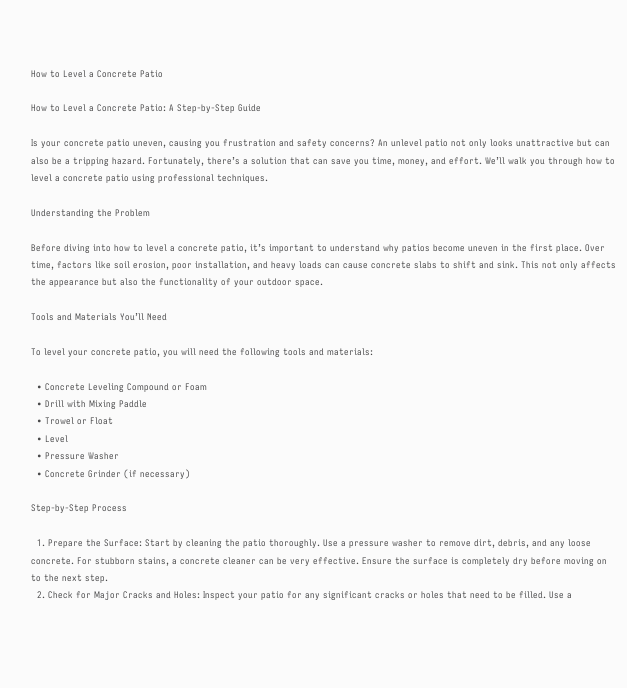How to Level a Concrete Patio

How to Level a Concrete Patio: A Step-by-Step Guide

Is your concrete patio uneven, causing you frustration and safety concerns? An unlevel patio not only looks unattractive but can also be a tripping hazard. Fortunately, there’s a solution that can save you time, money, and effort. We’ll walk you through how to level a concrete patio using professional techniques.

Understanding the Problem

Before diving into how to level a concrete patio, it’s important to understand why patios become uneven in the first place. Over time, factors like soil erosion, poor installation, and heavy loads can cause concrete slabs to shift and sink. This not only affects the appearance but also the functionality of your outdoor space.

Tools and Materials You’ll Need

To level your concrete patio, you will need the following tools and materials:

  • Concrete Leveling Compound or Foam
  • Drill with Mixing Paddle
  • Trowel or Float
  • Level
  • Pressure Washer
  • Concrete Grinder (if necessary)

Step-by-Step Process

  1. Prepare the Surface: Start by cleaning the patio thoroughly. Use a pressure washer to remove dirt, debris, and any loose concrete. For stubborn stains, a concrete cleaner can be very effective. Ensure the surface is completely dry before moving on to the next step.
  2. Check for Major Cracks and Holes: Inspect your patio for any significant cracks or holes that need to be filled. Use a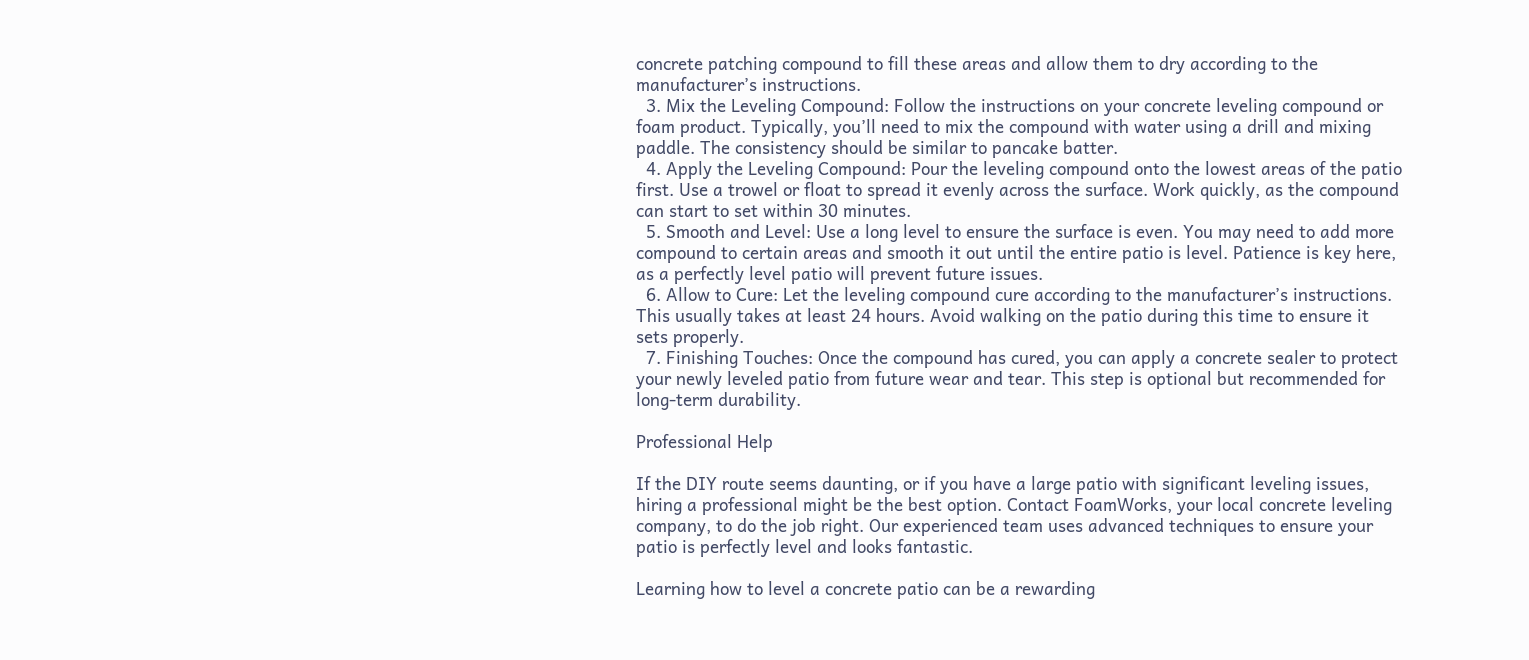concrete patching compound to fill these areas and allow them to dry according to the manufacturer’s instructions.
  3. Mix the Leveling Compound: Follow the instructions on your concrete leveling compound or foam product. Typically, you’ll need to mix the compound with water using a drill and mixing paddle. The consistency should be similar to pancake batter.
  4. Apply the Leveling Compound: Pour the leveling compound onto the lowest areas of the patio first. Use a trowel or float to spread it evenly across the surface. Work quickly, as the compound can start to set within 30 minutes.
  5. Smooth and Level: Use a long level to ensure the surface is even. You may need to add more compound to certain areas and smooth it out until the entire patio is level. Patience is key here, as a perfectly level patio will prevent future issues.
  6. Allow to Cure: Let the leveling compound cure according to the manufacturer’s instructions. This usually takes at least 24 hours. Avoid walking on the patio during this time to ensure it sets properly.
  7. Finishing Touches: Once the compound has cured, you can apply a concrete sealer to protect your newly leveled patio from future wear and tear. This step is optional but recommended for long-term durability.

Professional Help

If the DIY route seems daunting, or if you have a large patio with significant leveling issues, hiring a professional might be the best option. Contact FoamWorks, your local concrete leveling company, to do the job right. Our experienced team uses advanced techniques to ensure your patio is perfectly level and looks fantastic.

Learning how to level a concrete patio can be a rewarding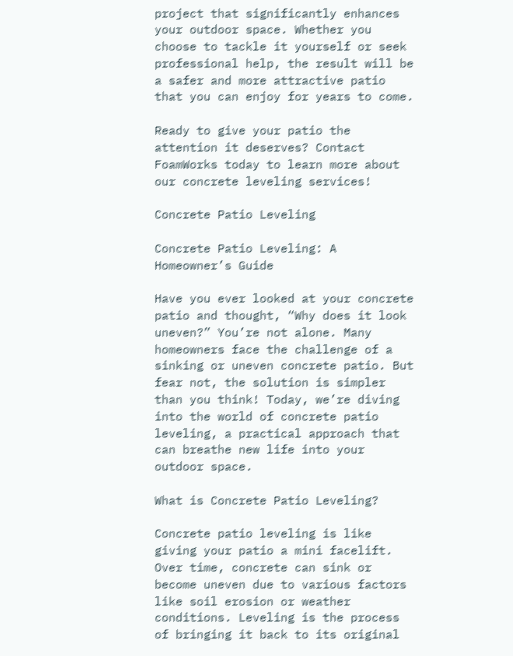project that significantly enhances your outdoor space. Whether you choose to tackle it yourself or seek professional help, the result will be a safer and more attractive patio that you can enjoy for years to come.

Ready to give your patio the attention it deserves? Contact FoamWorks today to learn more about our concrete leveling services!

Concrete Patio Leveling

Concrete Patio Leveling: A Homeowner’s Guide

Have you ever looked at your concrete patio and thought, “Why does it look uneven?” You’re not alone. Many homeowners face the challenge of a sinking or uneven concrete patio. But fear not, the solution is simpler than you think! Today, we’re diving into the world of concrete patio leveling, a practical approach that can breathe new life into your outdoor space.

What is Concrete Patio Leveling?

Concrete patio leveling is like giving your patio a mini facelift. Over time, concrete can sink or become uneven due to various factors like soil erosion or weather conditions. Leveling is the process of bringing it back to its original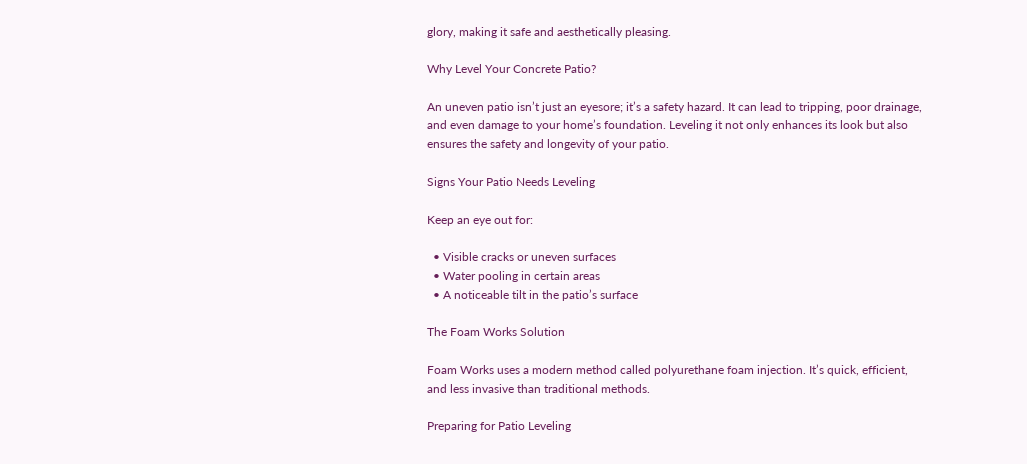glory, making it safe and aesthetically pleasing.

Why Level Your Concrete Patio?

An uneven patio isn’t just an eyesore; it’s a safety hazard. It can lead to tripping, poor drainage, and even damage to your home’s foundation. Leveling it not only enhances its look but also ensures the safety and longevity of your patio.

Signs Your Patio Needs Leveling

Keep an eye out for:

  • Visible cracks or uneven surfaces
  • Water pooling in certain areas
  • A noticeable tilt in the patio’s surface

The Foam Works Solution

Foam Works uses a modern method called polyurethane foam injection. It’s quick, efficient, and less invasive than traditional methods.

Preparing for Patio Leveling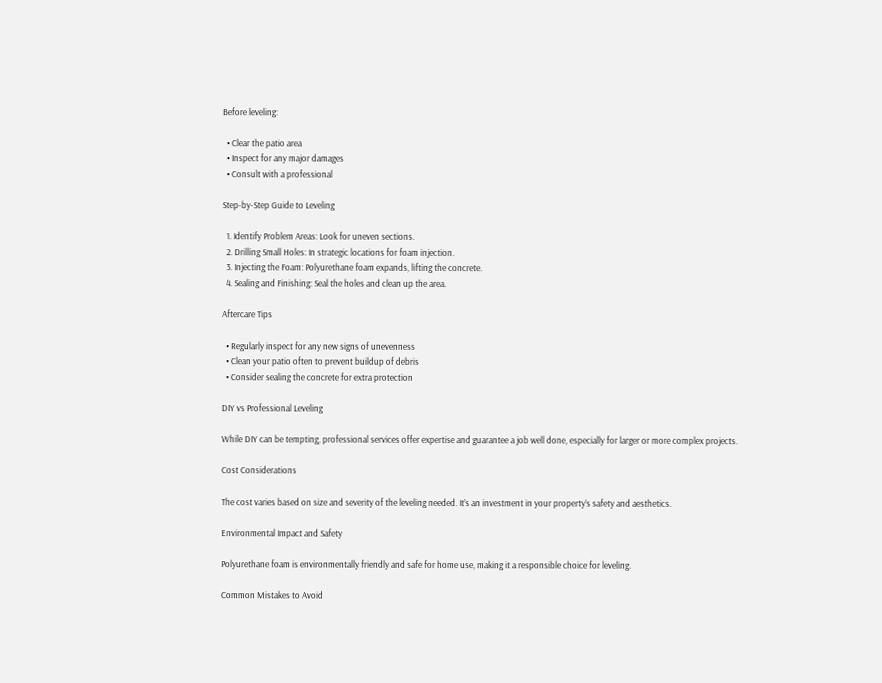Before leveling:

  • Clear the patio area
  • Inspect for any major damages
  • Consult with a professional

Step-by-Step Guide to Leveling

  1. Identify Problem Areas: Look for uneven sections.
  2. Drilling Small Holes: In strategic locations for foam injection.
  3. Injecting the Foam: Polyurethane foam expands, lifting the concrete.
  4. Sealing and Finishing: Seal the holes and clean up the area.

Aftercare Tips

  • Regularly inspect for any new signs of unevenness
  • Clean your patio often to prevent buildup of debris
  • Consider sealing the concrete for extra protection

DIY vs Professional Leveling

While DIY can be tempting, professional services offer expertise and guarantee a job well done, especially for larger or more complex projects.

Cost Considerations

The cost varies based on size and severity of the leveling needed. It’s an investment in your property’s safety and aesthetics.

Environmental Impact and Safety

Polyurethane foam is environmentally friendly and safe for home use, making it a responsible choice for leveling.

Common Mistakes to Avoid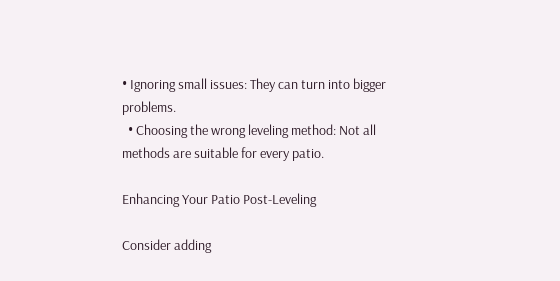• Ignoring small issues: They can turn into bigger problems.
  • Choosing the wrong leveling method: Not all methods are suitable for every patio.

Enhancing Your Patio Post-Leveling

Consider adding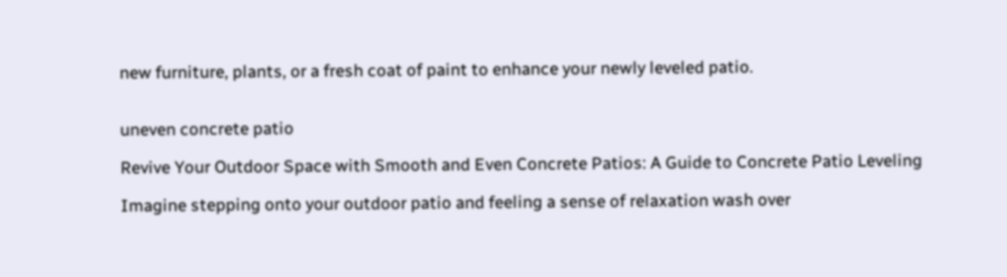new furniture, plants, or a fresh coat of paint to enhance your newly leveled patio.


uneven concrete patio

Revive Your Outdoor Space with Smooth and Even Concrete Patios: A Guide to Concrete Patio Leveling

Imagine stepping onto your outdoor patio and feeling a sense of relaxation wash over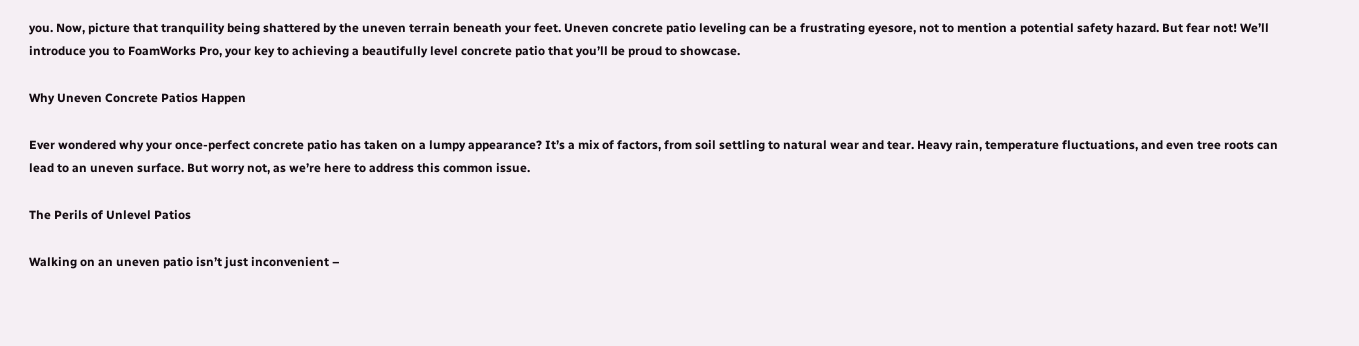you. Now, picture that tranquility being shattered by the uneven terrain beneath your feet. Uneven concrete patio leveling can be a frustrating eyesore, not to mention a potential safety hazard. But fear not! We’ll introduce you to FoamWorks Pro, your key to achieving a beautifully level concrete patio that you’ll be proud to showcase.

Why Uneven Concrete Patios Happen

Ever wondered why your once-perfect concrete patio has taken on a lumpy appearance? It’s a mix of factors, from soil settling to natural wear and tear. Heavy rain, temperature fluctuations, and even tree roots can lead to an uneven surface. But worry not, as we’re here to address this common issue.

The Perils of Unlevel Patios

Walking on an uneven patio isn’t just inconvenient –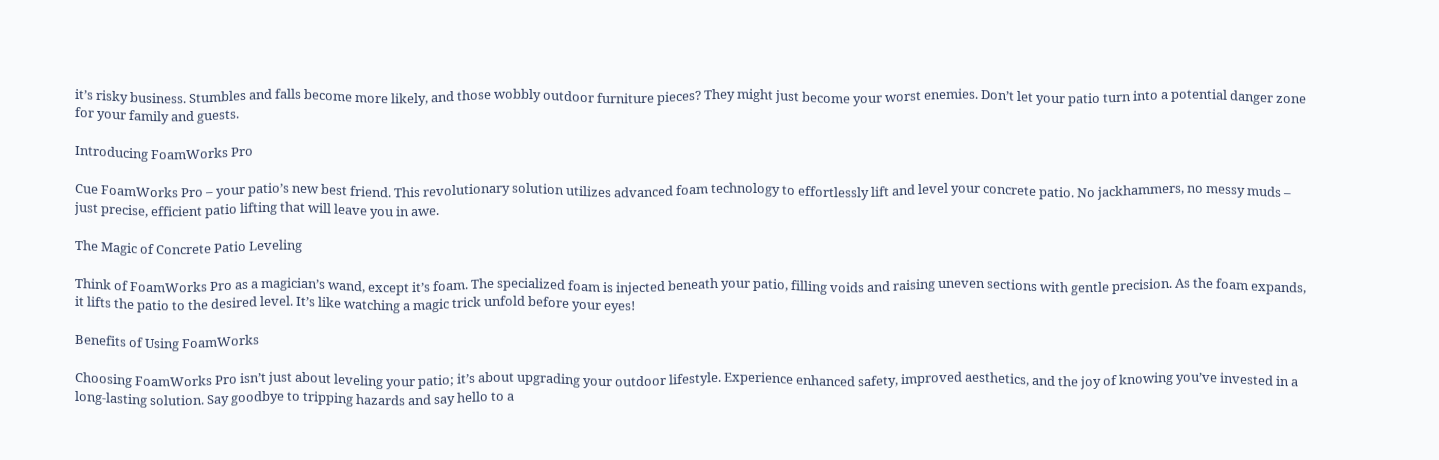it’s risky business. Stumbles and falls become more likely, and those wobbly outdoor furniture pieces? They might just become your worst enemies. Don’t let your patio turn into a potential danger zone for your family and guests.

Introducing FoamWorks Pro

Cue FoamWorks Pro – your patio’s new best friend. This revolutionary solution utilizes advanced foam technology to effortlessly lift and level your concrete patio. No jackhammers, no messy muds – just precise, efficient patio lifting that will leave you in awe.

The Magic of Concrete Patio Leveling

Think of FoamWorks Pro as a magician’s wand, except it’s foam. The specialized foam is injected beneath your patio, filling voids and raising uneven sections with gentle precision. As the foam expands, it lifts the patio to the desired level. It’s like watching a magic trick unfold before your eyes!

Benefits of Using FoamWorks

Choosing FoamWorks Pro isn’t just about leveling your patio; it’s about upgrading your outdoor lifestyle. Experience enhanced safety, improved aesthetics, and the joy of knowing you’ve invested in a long-lasting solution. Say goodbye to tripping hazards and say hello to a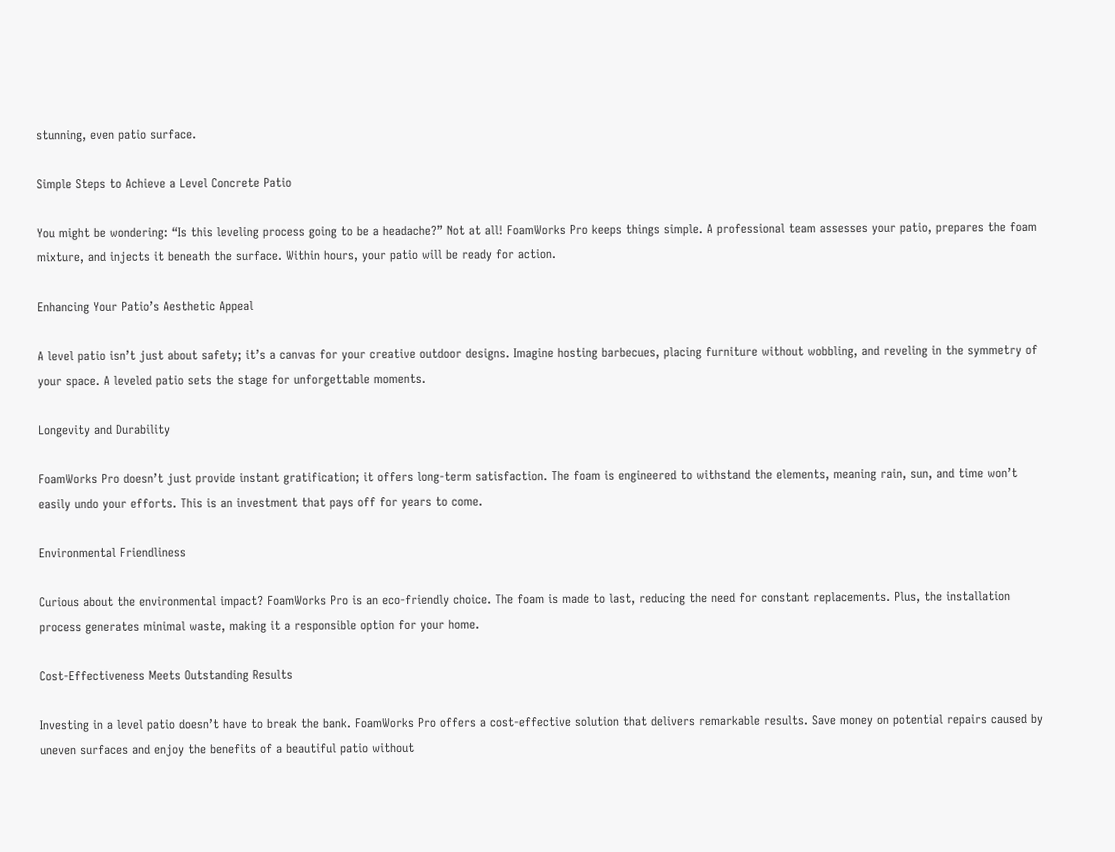stunning, even patio surface.

Simple Steps to Achieve a Level Concrete Patio

You might be wondering: “Is this leveling process going to be a headache?” Not at all! FoamWorks Pro keeps things simple. A professional team assesses your patio, prepares the foam mixture, and injects it beneath the surface. Within hours, your patio will be ready for action.

Enhancing Your Patio’s Aesthetic Appeal

A level patio isn’t just about safety; it’s a canvas for your creative outdoor designs. Imagine hosting barbecues, placing furniture without wobbling, and reveling in the symmetry of your space. A leveled patio sets the stage for unforgettable moments.

Longevity and Durability

FoamWorks Pro doesn’t just provide instant gratification; it offers long-term satisfaction. The foam is engineered to withstand the elements, meaning rain, sun, and time won’t easily undo your efforts. This is an investment that pays off for years to come.

Environmental Friendliness

Curious about the environmental impact? FoamWorks Pro is an eco-friendly choice. The foam is made to last, reducing the need for constant replacements. Plus, the installation process generates minimal waste, making it a responsible option for your home.

Cost-Effectiveness Meets Outstanding Results

Investing in a level patio doesn’t have to break the bank. FoamWorks Pro offers a cost-effective solution that delivers remarkable results. Save money on potential repairs caused by uneven surfaces and enjoy the benefits of a beautiful patio without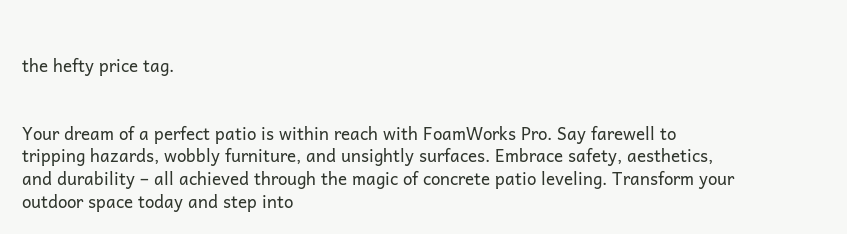the hefty price tag.


Your dream of a perfect patio is within reach with FoamWorks Pro. Say farewell to tripping hazards, wobbly furniture, and unsightly surfaces. Embrace safety, aesthetics, and durability – all achieved through the magic of concrete patio leveling. Transform your outdoor space today and step into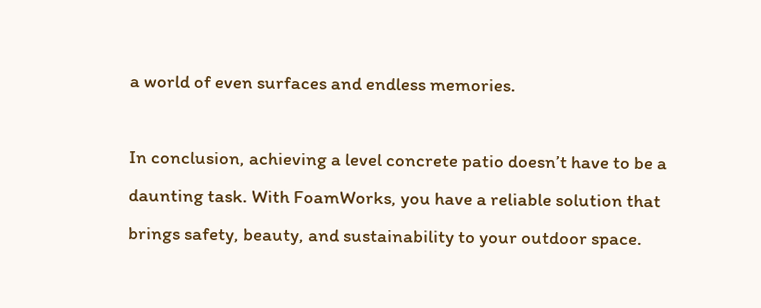a world of even surfaces and endless memories.

In conclusion, achieving a level concrete patio doesn’t have to be a daunting task. With FoamWorks, you have a reliable solution that brings safety, beauty, and sustainability to your outdoor space.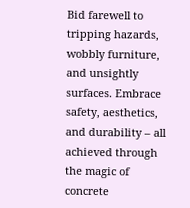Bid farewell to tripping hazards, wobbly furniture, and unsightly surfaces. Embrace safety, aesthetics, and durability – all achieved through the magic of concrete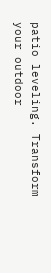patio leveling. Transform your outdoor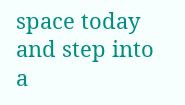space today and step into a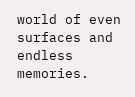world of even surfaces and endless memories.